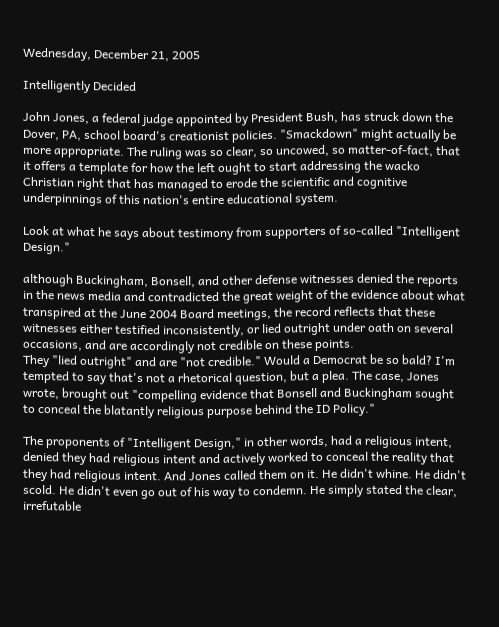Wednesday, December 21, 2005

Intelligently Decided

John Jones, a federal judge appointed by President Bush, has struck down the Dover, PA, school board's creationist policies. "Smackdown" might actually be more appropriate. The ruling was so clear, so uncowed, so matter-of-fact, that it offers a template for how the left ought to start addressing the wacko Christian right that has managed to erode the scientific and cognitive underpinnings of this nation's entire educational system.

Look at what he says about testimony from supporters of so-called "Intelligent Design."

although Buckingham, Bonsell, and other defense witnesses denied the reports in the news media and contradicted the great weight of the evidence about what transpired at the June 2004 Board meetings, the record reflects that these witnesses either testified inconsistently, or lied outright under oath on several occasions, and are accordingly not credible on these points.
They "lied outright" and are "not credible." Would a Democrat be so bald? I'm tempted to say that's not a rhetorical question, but a plea. The case, Jones wrote, brought out "compelling evidence that Bonsell and Buckingham sought to conceal the blatantly religious purpose behind the ID Policy."

The proponents of "Intelligent Design," in other words, had a religious intent, denied they had religious intent and actively worked to conceal the reality that they had religious intent. And Jones called them on it. He didn't whine. He didn't scold. He didn't even go out of his way to condemn. He simply stated the clear, irrefutable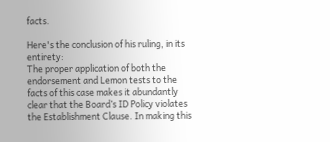facts.

Here's the conclusion of his ruling, in its entirety:
The proper application of both the endorsement and Lemon tests to the facts of this case makes it abundantly clear that the Board’s ID Policy violates the Establishment Clause. In making this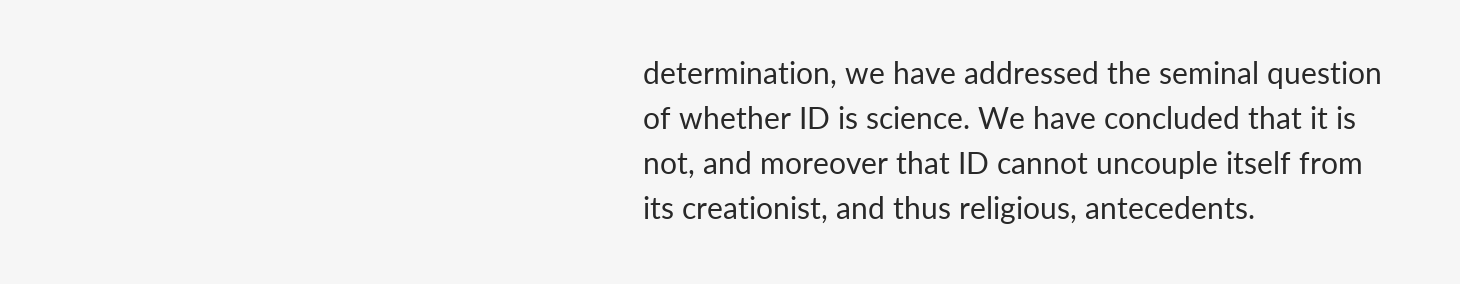determination, we have addressed the seminal question of whether ID is science. We have concluded that it is not, and moreover that ID cannot uncouple itself from its creationist, and thus religious, antecedents.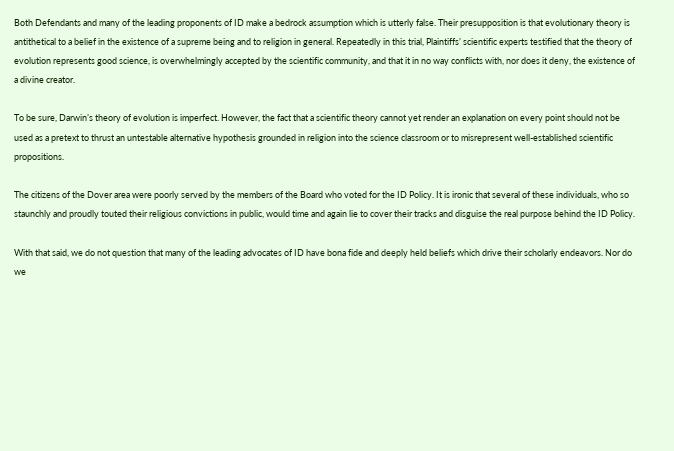Both Defendants and many of the leading proponents of ID make a bedrock assumption which is utterly false. Their presupposition is that evolutionary theory is antithetical to a belief in the existence of a supreme being and to religion in general. Repeatedly in this trial, Plaintiffs’ scientific experts testified that the theory of evolution represents good science, is overwhelmingly accepted by the scientific community, and that it in no way conflicts with, nor does it deny, the existence of a divine creator.

To be sure, Darwin’s theory of evolution is imperfect. However, the fact that a scientific theory cannot yet render an explanation on every point should not be used as a pretext to thrust an untestable alternative hypothesis grounded in religion into the science classroom or to misrepresent well-established scientific propositions.

The citizens of the Dover area were poorly served by the members of the Board who voted for the ID Policy. It is ironic that several of these individuals, who so staunchly and proudly touted their religious convictions in public, would time and again lie to cover their tracks and disguise the real purpose behind the ID Policy.

With that said, we do not question that many of the leading advocates of ID have bona fide and deeply held beliefs which drive their scholarly endeavors. Nor do we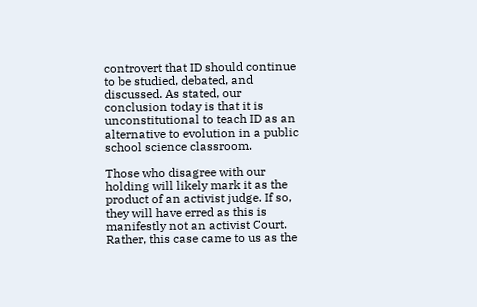controvert that ID should continue to be studied, debated, and discussed. As stated, our conclusion today is that it is unconstitutional to teach ID as an alternative to evolution in a public school science classroom.

Those who disagree with our holding will likely mark it as the product of an activist judge. If so, they will have erred as this is manifestly not an activist Court. Rather, this case came to us as the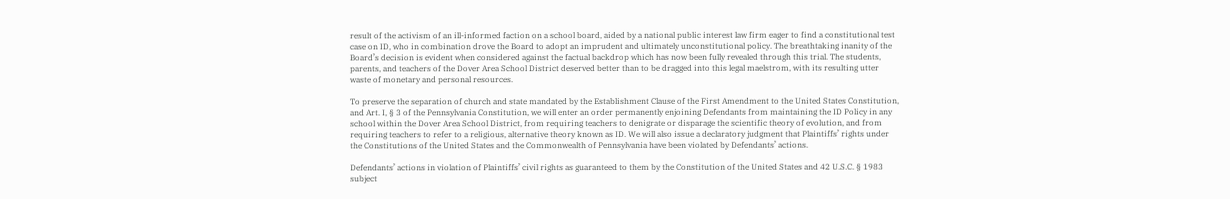result of the activism of an ill-informed faction on a school board, aided by a national public interest law firm eager to find a constitutional test case on ID, who in combination drove the Board to adopt an imprudent and ultimately unconstitutional policy. The breathtaking inanity of the Board’s decision is evident when considered against the factual backdrop which has now been fully revealed through this trial. The students, parents, and teachers of the Dover Area School District deserved better than to be dragged into this legal maelstrom, with its resulting utter waste of monetary and personal resources.

To preserve the separation of church and state mandated by the Establishment Clause of the First Amendment to the United States Constitution, and Art. I, § 3 of the Pennsylvania Constitution, we will enter an order permanently enjoining Defendants from maintaining the ID Policy in any school within the Dover Area School District, from requiring teachers to denigrate or disparage the scientific theory of evolution, and from requiring teachers to refer to a religious, alternative theory known as ID. We will also issue a declaratory judgment that Plaintiffs’ rights under the Constitutions of the United States and the Commonwealth of Pennsylvania have been violated by Defendants’ actions.

Defendants’ actions in violation of Plaintiffs’ civil rights as guaranteed to them by the Constitution of the United States and 42 U.S.C. § 1983 subject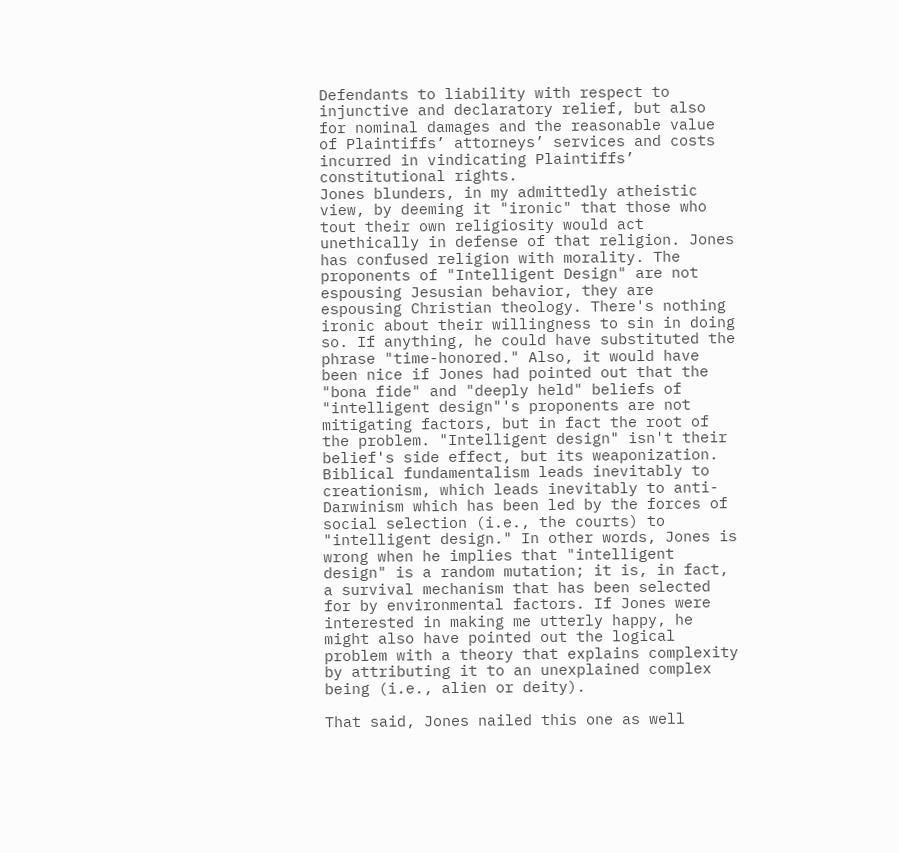Defendants to liability with respect to injunctive and declaratory relief, but also for nominal damages and the reasonable value of Plaintiffs’ attorneys’ services and costs incurred in vindicating Plaintiffs’ constitutional rights.
Jones blunders, in my admittedly atheistic view, by deeming it "ironic" that those who tout their own religiosity would act unethically in defense of that religion. Jones has confused religion with morality. The proponents of "Intelligent Design" are not espousing Jesusian behavior, they are espousing Christian theology. There's nothing ironic about their willingness to sin in doing so. If anything, he could have substituted the phrase "time-honored." Also, it would have been nice if Jones had pointed out that the "bona fide" and "deeply held" beliefs of "intelligent design"'s proponents are not mitigating factors, but in fact the root of the problem. "Intelligent design" isn't their belief's side effect, but its weaponization. Biblical fundamentalism leads inevitably to creationism, which leads inevitably to anti-Darwinism which has been led by the forces of social selection (i.e., the courts) to "intelligent design." In other words, Jones is wrong when he implies that "intelligent design" is a random mutation; it is, in fact, a survival mechanism that has been selected for by environmental factors. If Jones were interested in making me utterly happy, he might also have pointed out the logical problem with a theory that explains complexity by attributing it to an unexplained complex being (i.e., alien or deity).

That said, Jones nailed this one as well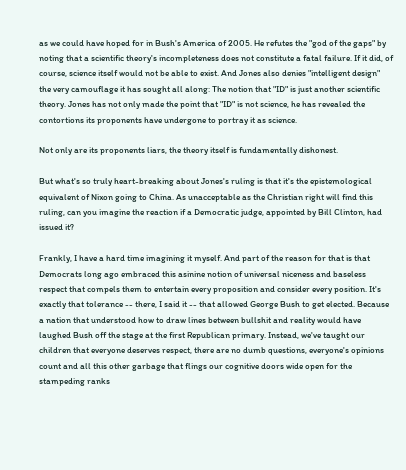as we could have hoped for in Bush's America of 2005. He refutes the "god of the gaps" by noting that a scientific theory's incompleteness does not constitute a fatal failure. If it did, of course, science itself would not be able to exist. And Jones also denies "intelligent design" the very camouflage it has sought all along: The notion that "ID" is just another scientific theory. Jones has not only made the point that "ID" is not science, he has revealed the contortions its proponents have undergone to portray it as science.

Not only are its proponents liars, the theory itself is fundamentally dishonest.

But what's so truly heart-breaking about Jones's ruling is that it's the epistemological equivalent of Nixon going to China. As unacceptable as the Christian right will find this ruling, can you imagine the reaction if a Democratic judge, appointed by Bill Clinton, had issued it?

Frankly, I have a hard time imagining it myself. And part of the reason for that is that Democrats long ago embraced this asinine notion of universal niceness and baseless respect that compels them to entertain every proposition and consider every position. It's exactly that tolerance -- there, I said it -- that allowed George Bush to get elected. Because a nation that understood how to draw lines between bullshit and reality would have laughed Bush off the stage at the first Republican primary. Instead, we've taught our children that everyone deserves respect, there are no dumb questions, everyone's opinions count and all this other garbage that flings our cognitive doors wide open for the stampeding ranks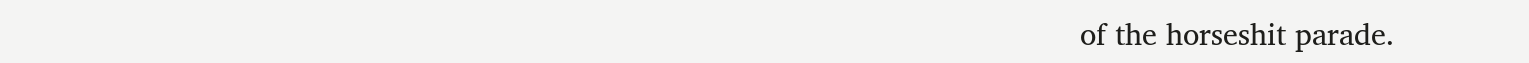of the horseshit parade.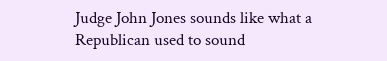Judge John Jones sounds like what a Republican used to sound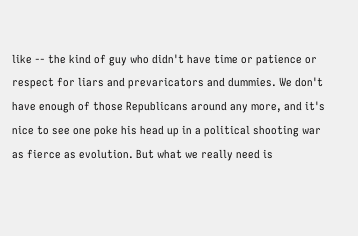like -- the kind of guy who didn't have time or patience or respect for liars and prevaricators and dummies. We don't have enough of those Republicans around any more, and it's nice to see one poke his head up in a political shooting war as fierce as evolution. But what we really need is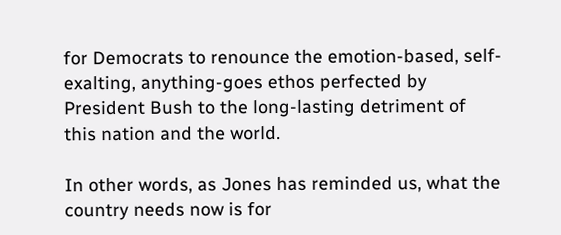for Democrats to renounce the emotion-based, self-exalting, anything-goes ethos perfected by President Bush to the long-lasting detriment of this nation and the world.

In other words, as Jones has reminded us, what the country needs now is for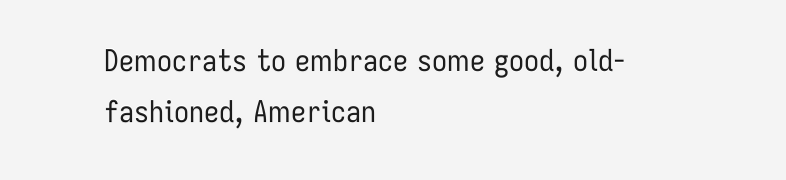Democrats to embrace some good, old-fashioned, American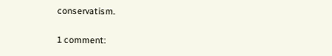conservatism.

1 comment: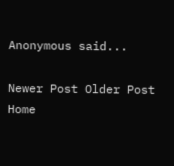Anonymous said...

Newer Post Older Post Home